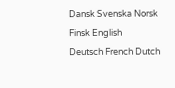Dansk Svenska Norsk Finsk English
Deutsch French Dutch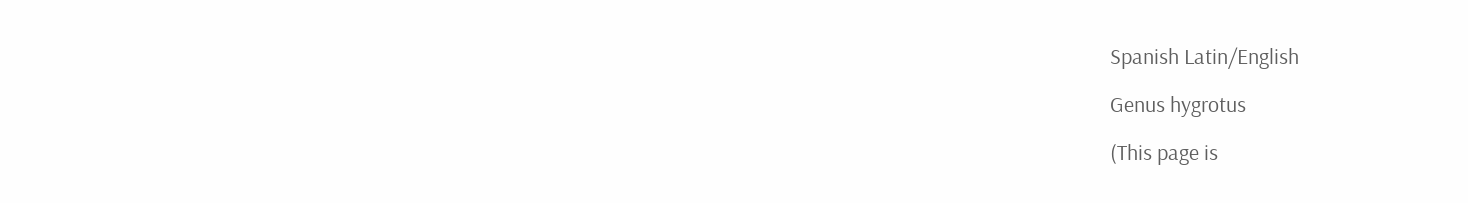Spanish Latin/English

Genus hygrotus

(This page is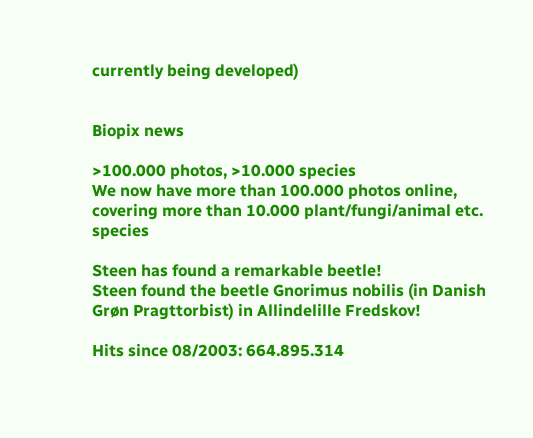currently being developed)


Biopix news

>100.000 photos, >10.000 species
We now have more than 100.000 photos online, covering more than 10.000 plant/fungi/animal etc. species

Steen has found a remarkable beetle!
Steen found the beetle Gnorimus nobilis (in Danish Grøn Pragttorbist) in Allindelille Fredskov!

Hits since 08/2003: 664.895.314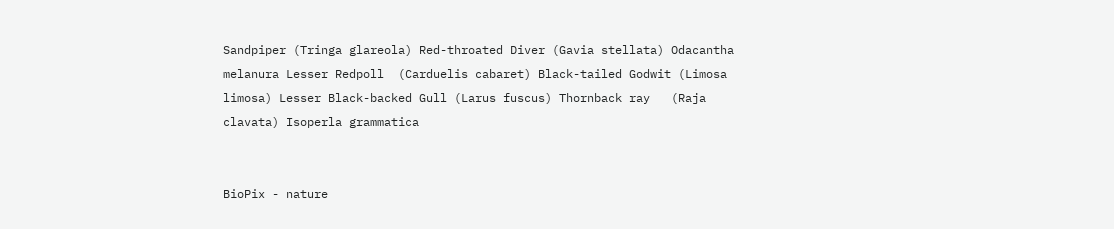Sandpiper (Tringa glareola) Red-throated Diver (Gavia stellata) Odacantha melanura Lesser Redpoll  (Carduelis cabaret) Black-tailed Godwit (Limosa limosa) Lesser Black-backed Gull (Larus fuscus) Thornback ray   (Raja clavata) Isoperla grammatica


BioPix - nature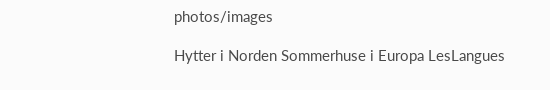photos/images

Hytter i Norden Sommerhuse i Europa LesLangues